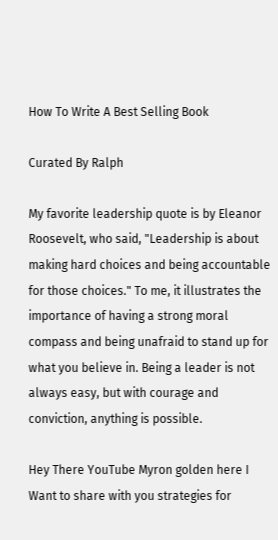How To Write A Best Selling Book

Curated By Ralph

My favorite leadership quote is by Eleanor Roosevelt, who said, "Leadership is about making hard choices and being accountable for those choices." To me, it illustrates the importance of having a strong moral compass and being unafraid to stand up for what you believe in. Being a leader is not always easy, but with courage and conviction, anything is possible.

Hey There YouTube Myron golden here I Want to share with you strategies for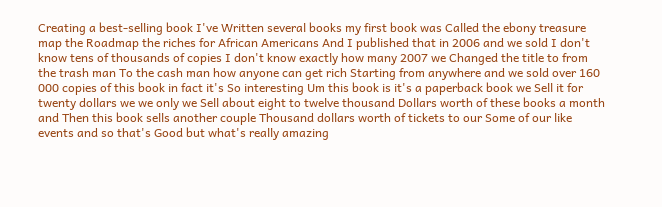Creating a best-selling book I've Written several books my first book was Called the ebony treasure map the Roadmap the riches for African Americans And I published that in 2006 and we sold I don't know tens of thousands of copies I don't know exactly how many 2007 we Changed the title to from the trash man To the cash man how anyone can get rich Starting from anywhere and we sold over 160 000 copies of this book in fact it's So interesting Um this book is it's a paperback book we Sell it for twenty dollars we we only we Sell about eight to twelve thousand Dollars worth of these books a month and Then this book sells another couple Thousand dollars worth of tickets to our Some of our like events and so that's Good but what's really amazing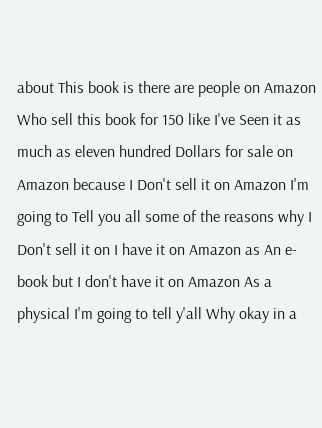about This book is there are people on Amazon Who sell this book for 150 like I've Seen it as much as eleven hundred Dollars for sale on Amazon because I Don't sell it on Amazon I'm going to Tell you all some of the reasons why I Don't sell it on I have it on Amazon as An e-book but I don't have it on Amazon As a physical I'm going to tell y'all Why okay in a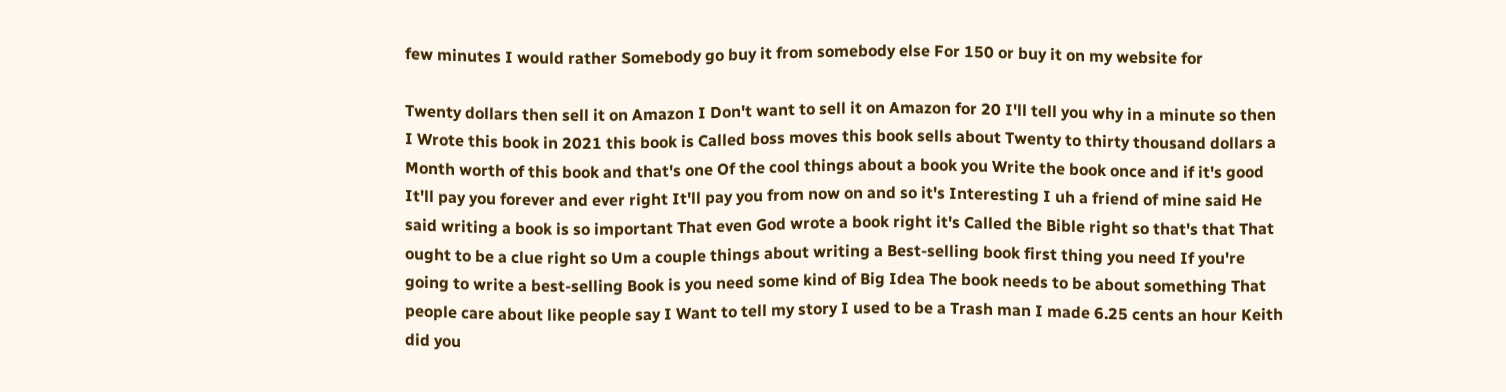few minutes I would rather Somebody go buy it from somebody else For 150 or buy it on my website for

Twenty dollars then sell it on Amazon I Don't want to sell it on Amazon for 20 I'll tell you why in a minute so then I Wrote this book in 2021 this book is Called boss moves this book sells about Twenty to thirty thousand dollars a Month worth of this book and that's one Of the cool things about a book you Write the book once and if it's good It'll pay you forever and ever right It'll pay you from now on and so it's Interesting I uh a friend of mine said He said writing a book is so important That even God wrote a book right it's Called the Bible right so that's that That ought to be a clue right so Um a couple things about writing a Best-selling book first thing you need If you're going to write a best-selling Book is you need some kind of Big Idea The book needs to be about something That people care about like people say I Want to tell my story I used to be a Trash man I made 6.25 cents an hour Keith did you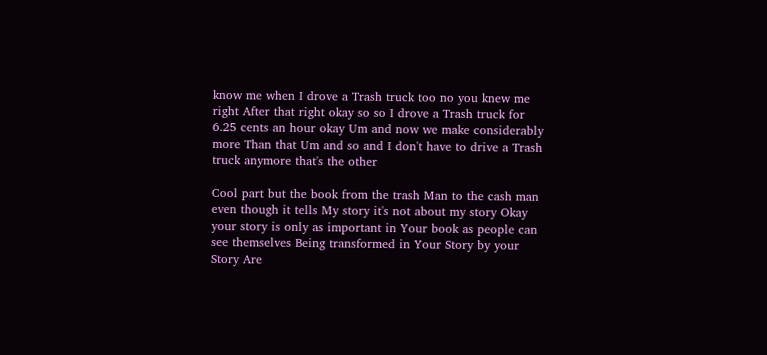know me when I drove a Trash truck too no you knew me right After that right okay so so I drove a Trash truck for 6.25 cents an hour okay Um and now we make considerably more Than that Um and so and I don't have to drive a Trash truck anymore that's the other

Cool part but the book from the trash Man to the cash man even though it tells My story it's not about my story Okay your story is only as important in Your book as people can see themselves Being transformed in Your Story by your Story Are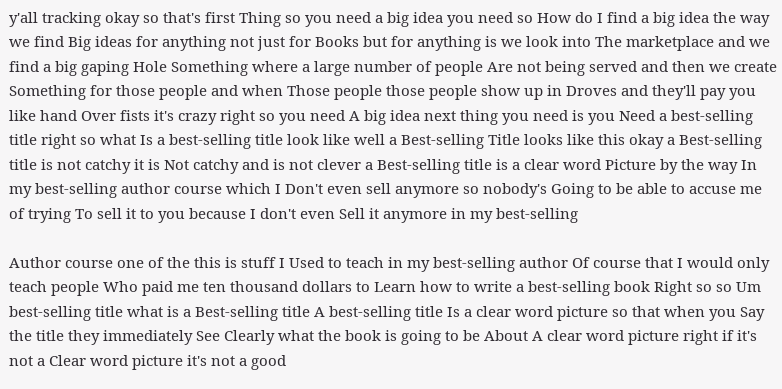y'all tracking okay so that's first Thing so you need a big idea you need so How do I find a big idea the way we find Big ideas for anything not just for Books but for anything is we look into The marketplace and we find a big gaping Hole Something where a large number of people Are not being served and then we create Something for those people and when Those people those people show up in Droves and they'll pay you like hand Over fists it's crazy right so you need A big idea next thing you need is you Need a best-selling title right so what Is a best-selling title look like well a Best-selling Title looks like this okay a Best-selling title is not catchy it is Not catchy and is not clever a Best-selling title is a clear word Picture by the way In my best-selling author course which I Don't even sell anymore so nobody's Going to be able to accuse me of trying To sell it to you because I don't even Sell it anymore in my best-selling

Author course one of the this is stuff I Used to teach in my best-selling author Of course that I would only teach people Who paid me ten thousand dollars to Learn how to write a best-selling book Right so so Um best-selling title what is a Best-selling title A best-selling title Is a clear word picture so that when you Say the title they immediately See Clearly what the book is going to be About A clear word picture right if it's not a Clear word picture it's not a good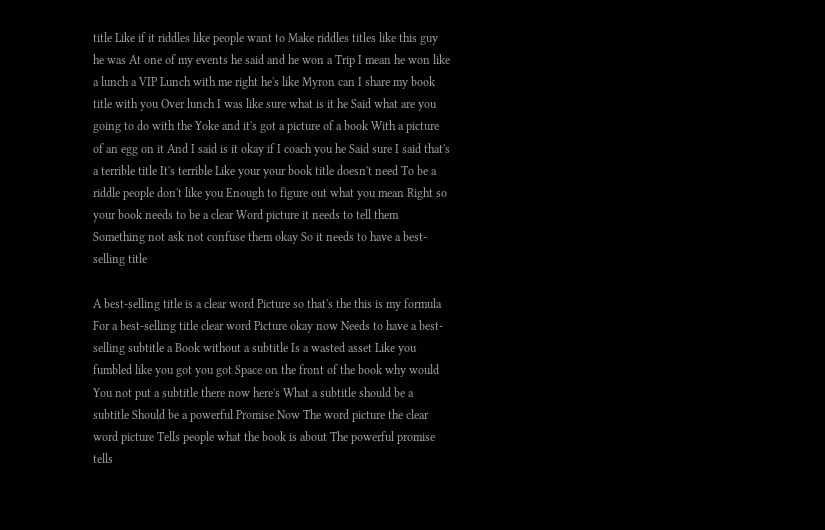title Like if it riddles like people want to Make riddles titles like this guy he was At one of my events he said and he won a Trip I mean he won like a lunch a VIP Lunch with me right he's like Myron can I share my book title with you Over lunch I was like sure what is it he Said what are you going to do with the Yoke and it's got a picture of a book With a picture of an egg on it And I said is it okay if I coach you he Said sure I said that's a terrible title It's terrible Like your your book title doesn't need To be a riddle people don't like you Enough to figure out what you mean Right so your book needs to be a clear Word picture it needs to tell them Something not ask not confuse them okay So it needs to have a best-selling title

A best-selling title is a clear word Picture so that's the this is my formula For a best-selling title clear word Picture okay now Needs to have a best-selling subtitle a Book without a subtitle Is a wasted asset Like you fumbled like you got you got Space on the front of the book why would You not put a subtitle there now here's What a subtitle should be a subtitle Should be a powerful Promise Now The word picture the clear word picture Tells people what the book is about The powerful promise tells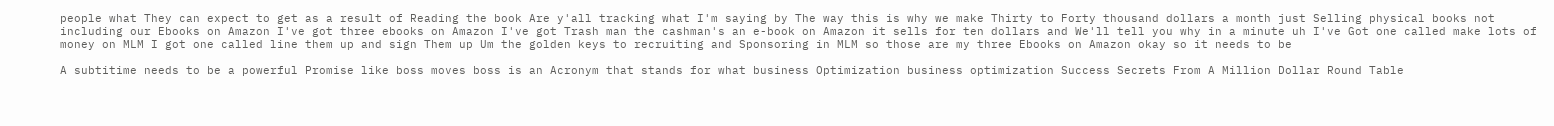people what They can expect to get as a result of Reading the book Are y'all tracking what I'm saying by The way this is why we make Thirty to Forty thousand dollars a month just Selling physical books not including our Ebooks on Amazon I've got three ebooks on Amazon I've got Trash man the cashman's an e-book on Amazon it sells for ten dollars and We'll tell you why in a minute uh I've Got one called make lots of money on MLM I got one called line them up and sign Them up Um the golden keys to recruiting and Sponsoring in MLM so those are my three Ebooks on Amazon okay so it needs to be

A subtitime needs to be a powerful Promise like boss moves boss is an Acronym that stands for what business Optimization business optimization Success Secrets From A Million Dollar Round Table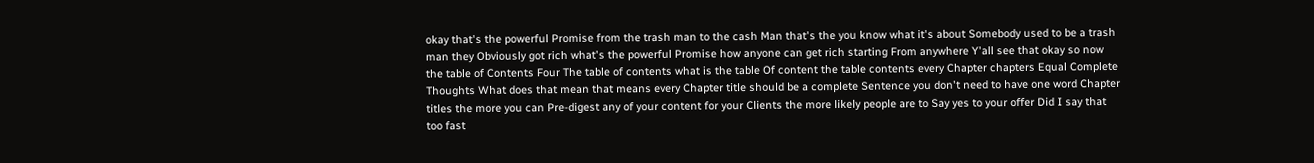okay that's the powerful Promise from the trash man to the cash Man that's the you know what it's about Somebody used to be a trash man they Obviously got rich what's the powerful Promise how anyone can get rich starting From anywhere Y'all see that okay so now the table of Contents Four The table of contents what is the table Of content the table contents every Chapter chapters Equal Complete Thoughts What does that mean that means every Chapter title should be a complete Sentence you don't need to have one word Chapter titles the more you can Pre-digest any of your content for your Clients the more likely people are to Say yes to your offer Did I say that too fast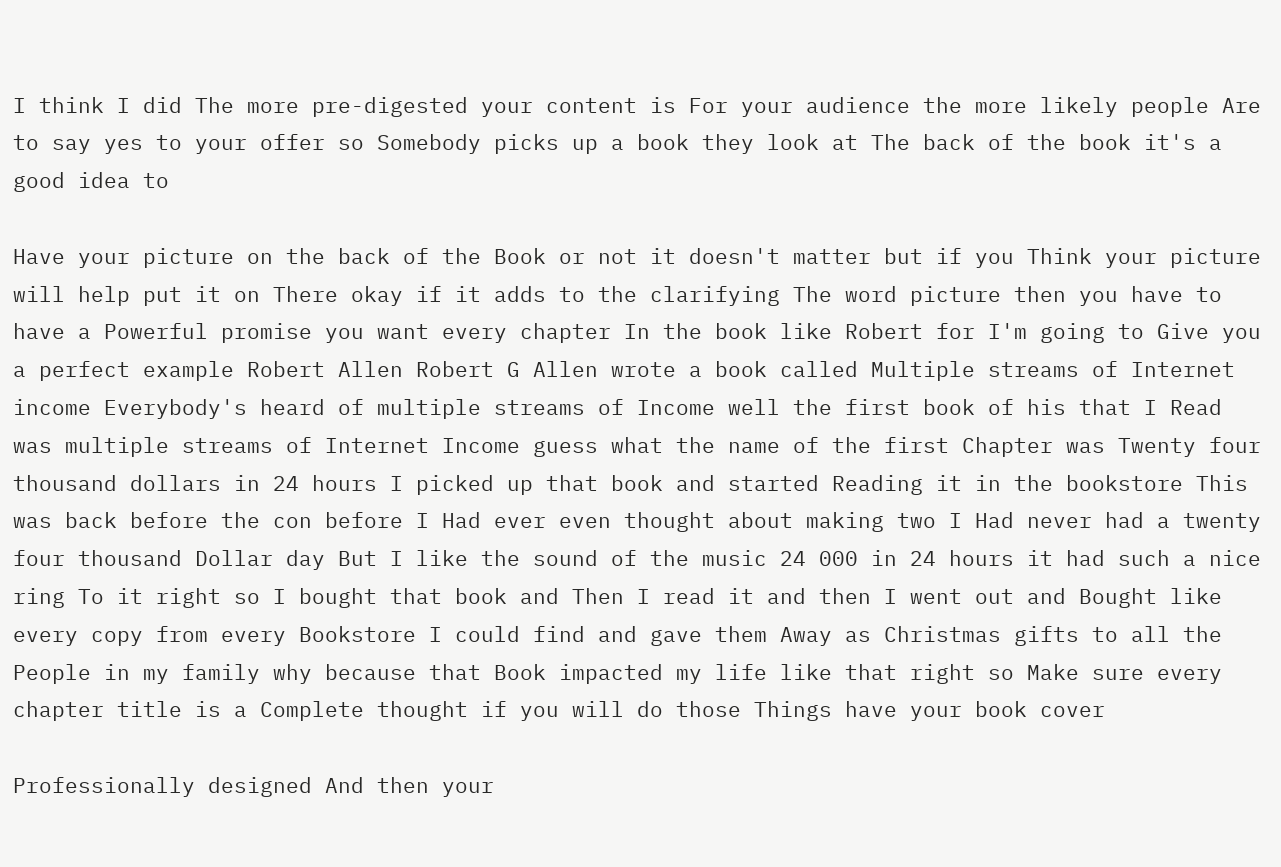I think I did The more pre-digested your content is For your audience the more likely people Are to say yes to your offer so Somebody picks up a book they look at The back of the book it's a good idea to

Have your picture on the back of the Book or not it doesn't matter but if you Think your picture will help put it on There okay if it adds to the clarifying The word picture then you have to have a Powerful promise you want every chapter In the book like Robert for I'm going to Give you a perfect example Robert Allen Robert G Allen wrote a book called Multiple streams of Internet income Everybody's heard of multiple streams of Income well the first book of his that I Read was multiple streams of Internet Income guess what the name of the first Chapter was Twenty four thousand dollars in 24 hours I picked up that book and started Reading it in the bookstore This was back before the con before I Had ever even thought about making two I Had never had a twenty four thousand Dollar day But I like the sound of the music 24 000 in 24 hours it had such a nice ring To it right so I bought that book and Then I read it and then I went out and Bought like every copy from every Bookstore I could find and gave them Away as Christmas gifts to all the People in my family why because that Book impacted my life like that right so Make sure every chapter title is a Complete thought if you will do those Things have your book cover

Professionally designed And then your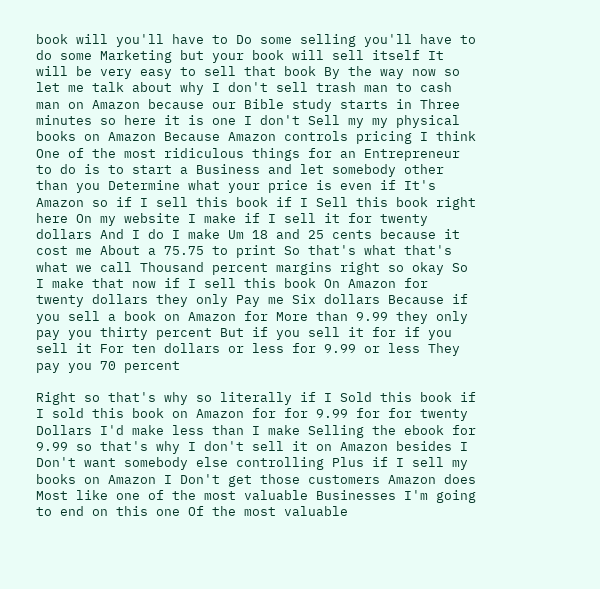book will you'll have to Do some selling you'll have to do some Marketing but your book will sell itself It will be very easy to sell that book By the way now so let me talk about why I don't sell trash man to cash man on Amazon because our Bible study starts in Three minutes so here it is one I don't Sell my my physical books on Amazon Because Amazon controls pricing I think One of the most ridiculous things for an Entrepreneur to do is to start a Business and let somebody other than you Determine what your price is even if It's Amazon so if I sell this book if I Sell this book right here On my website I make if I sell it for twenty dollars And I do I make Um 18 and 25 cents because it cost me About a 75.75 to print So that's what that's what we call Thousand percent margins right so okay So I make that now if I sell this book On Amazon for twenty dollars they only Pay me Six dollars Because if you sell a book on Amazon for More than 9.99 they only pay you thirty percent But if you sell it for if you sell it For ten dollars or less for 9.99 or less They pay you 70 percent

Right so that's why so literally if I Sold this book if I sold this book on Amazon for for 9.99 for for twenty Dollars I'd make less than I make Selling the ebook for 9.99 so that's why I don't sell it on Amazon besides I Don't want somebody else controlling Plus if I sell my books on Amazon I Don't get those customers Amazon does Most like one of the most valuable Businesses I'm going to end on this one Of the most valuable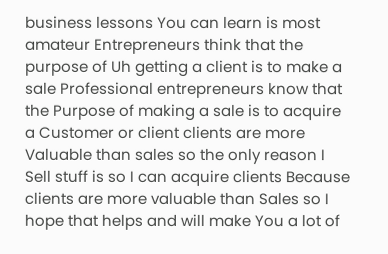business lessons You can learn is most amateur Entrepreneurs think that the purpose of Uh getting a client is to make a sale Professional entrepreneurs know that the Purpose of making a sale is to acquire a Customer or client clients are more Valuable than sales so the only reason I Sell stuff is so I can acquire clients Because clients are more valuable than Sales so I hope that helps and will make You a lot of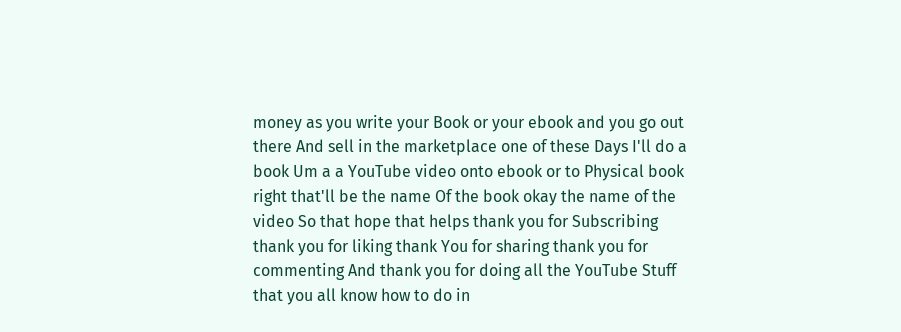money as you write your Book or your ebook and you go out there And sell in the marketplace one of these Days I'll do a book Um a a YouTube video onto ebook or to Physical book right that'll be the name Of the book okay the name of the video So that hope that helps thank you for Subscribing thank you for liking thank You for sharing thank you for commenting And thank you for doing all the YouTube Stuff that you all know how to do in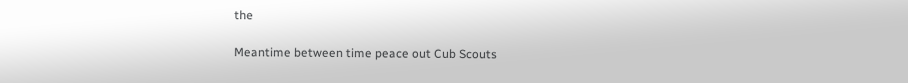the

Meantime between time peace out Cub Scouts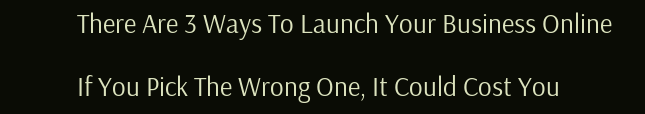There Are 3 Ways To Launch Your Business Online

If You Pick The Wrong One, It Could Cost You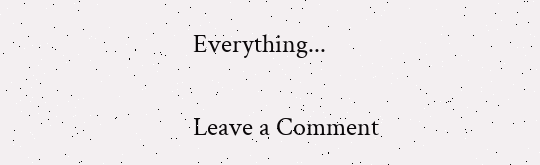Everything...

Leave a Comment